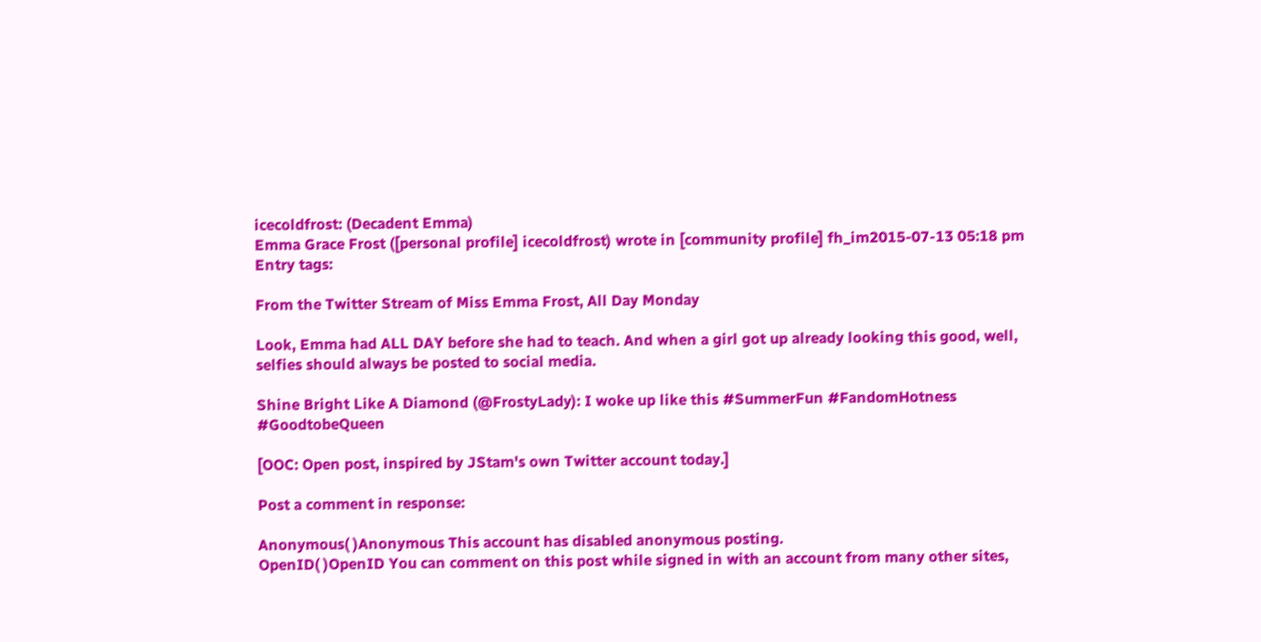icecoldfrost: (Decadent Emma)
Emma Grace Frost ([personal profile] icecoldfrost) wrote in [community profile] fh_im2015-07-13 05:18 pm
Entry tags:

From the Twitter Stream of Miss Emma Frost, All Day Monday

Look, Emma had ALL DAY before she had to teach. And when a girl got up already looking this good, well, selfies should always be posted to social media.

Shine Bright Like A Diamond (@FrostyLady): I woke up like this #SummerFun #FandomHotness #GoodtobeQueen

[OOC: Open post, inspired by JStam's own Twitter account today.]

Post a comment in response:

Anonymous( )Anonymous This account has disabled anonymous posting.
OpenID( )OpenID You can comment on this post while signed in with an account from many other sites,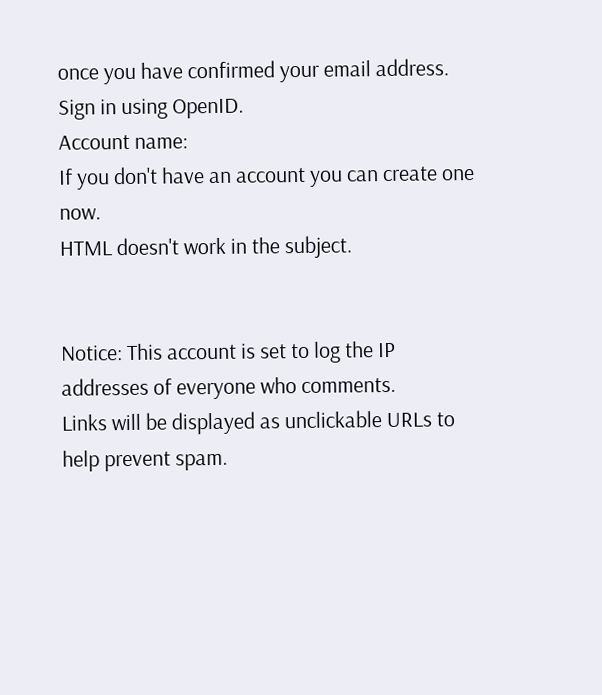once you have confirmed your email address. Sign in using OpenID.
Account name:
If you don't have an account you can create one now.
HTML doesn't work in the subject.


Notice: This account is set to log the IP addresses of everyone who comments.
Links will be displayed as unclickable URLs to help prevent spam.